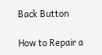Back Button

How to Repair a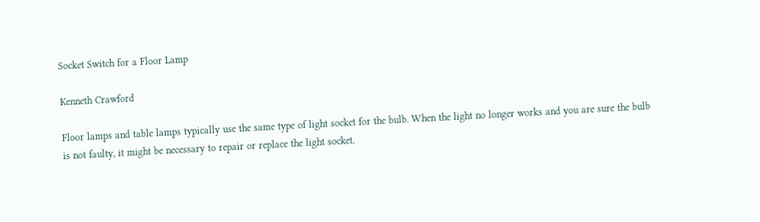Socket Switch for a Floor Lamp

Kenneth Crawford

Floor lamps and table lamps typically use the same type of light socket for the bulb. When the light no longer works and you are sure the bulb is not faulty, it might be necessary to repair or replace the light socket.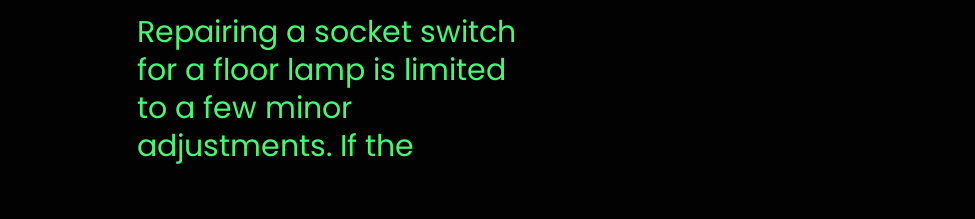Repairing a socket switch for a floor lamp is limited to a few minor adjustments. If the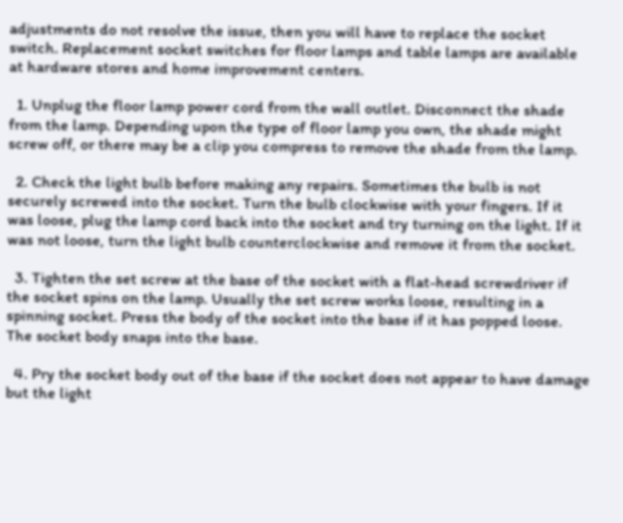adjustments do not resolve the issue, then you will have to replace the socket switch. Replacement socket switches for floor lamps and table lamps are available at hardware stores and home improvement centers.

  1. Unplug the floor lamp power cord from the wall outlet. Disconnect the shade from the lamp. Depending upon the type of floor lamp you own, the shade might screw off, or there may be a clip you compress to remove the shade from the lamp.

  2. Check the light bulb before making any repairs. Sometimes the bulb is not securely screwed into the socket. Turn the bulb clockwise with your fingers. If it was loose, plug the lamp cord back into the socket and try turning on the light. If it was not loose, turn the light bulb counterclockwise and remove it from the socket.

  3. Tighten the set screw at the base of the socket with a flat-head screwdriver if the socket spins on the lamp. Usually the set screw works loose, resulting in a spinning socket. Press the body of the socket into the base if it has popped loose. The socket body snaps into the base.

  4. Pry the socket body out of the base if the socket does not appear to have damage but the light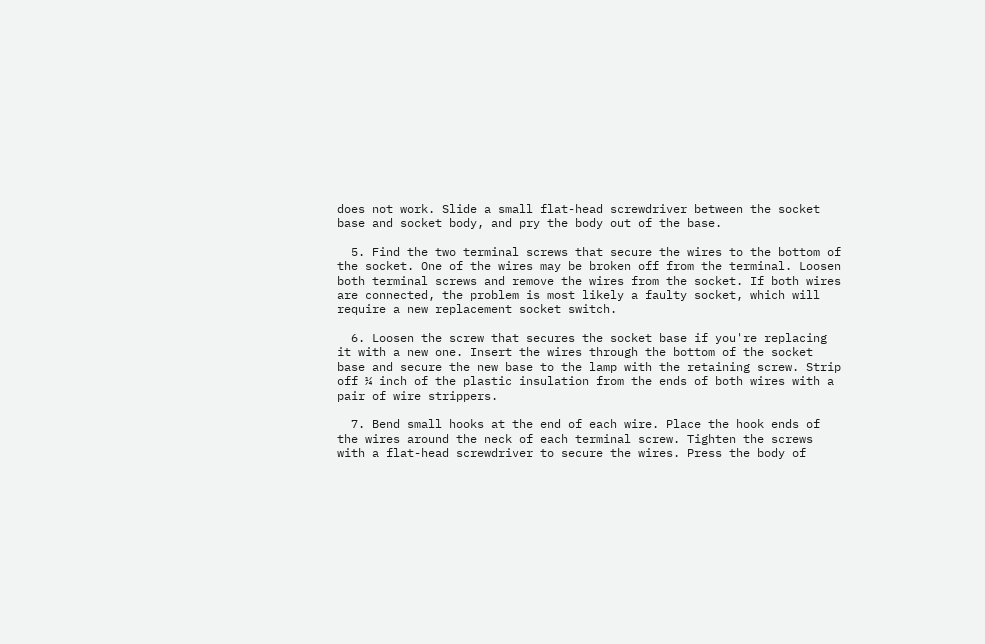does not work. Slide a small flat-head screwdriver between the socket base and socket body, and pry the body out of the base.

  5. Find the two terminal screws that secure the wires to the bottom of the socket. One of the wires may be broken off from the terminal. Loosen both terminal screws and remove the wires from the socket. If both wires are connected, the problem is most likely a faulty socket, which will require a new replacement socket switch.

  6. Loosen the screw that secures the socket base if you're replacing it with a new one. Insert the wires through the bottom of the socket base and secure the new base to the lamp with the retaining screw. Strip off ¼ inch of the plastic insulation from the ends of both wires with a pair of wire strippers.

  7. Bend small hooks at the end of each wire. Place the hook ends of the wires around the neck of each terminal screw. Tighten the screws with a flat-head screwdriver to secure the wires. Press the body of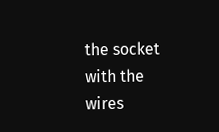the socket with the wires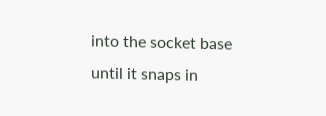into the socket base until it snaps in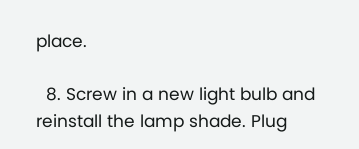place.

  8. Screw in a new light bulb and reinstall the lamp shade. Plug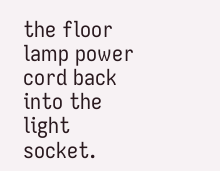the floor lamp power cord back into the light socket.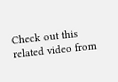Check out this related video from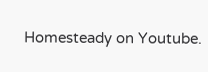Homesteady on Youtube.